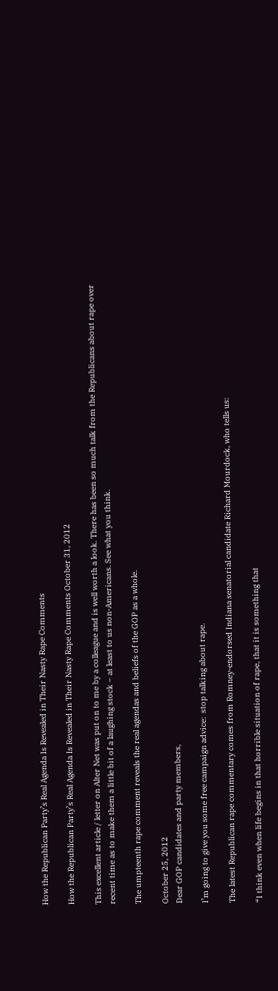How the Republican Party’s Real Agenda Is Revealed in Their Nasty Rape Comments

How the Republican Party’s Real Agenda Is Revealed in Their Nasty Rape Comments October 31, 2012

This excellent article / letter on Alter Net was put on to me by a colleague and is well worth a look. There has been so much talk from the Republicans about rape over recent time as to make them a little bit of a laughing stock – at least to us non-Americans. See what you think.

The umpteenth rape comment reveals the real agendas and beliefs of the GOP as a whole.

October 25, 2012
Dear GOP candidates and party members,

I’m going to give you some free campaign advice:  stop talking about rape.

The latest Republican rape commentary comes from Romney-endorsed Indiana senatorial candidate Richard Mourdock, who tells us:

“I think even when life begins in that horrible situation of rape, that it is something that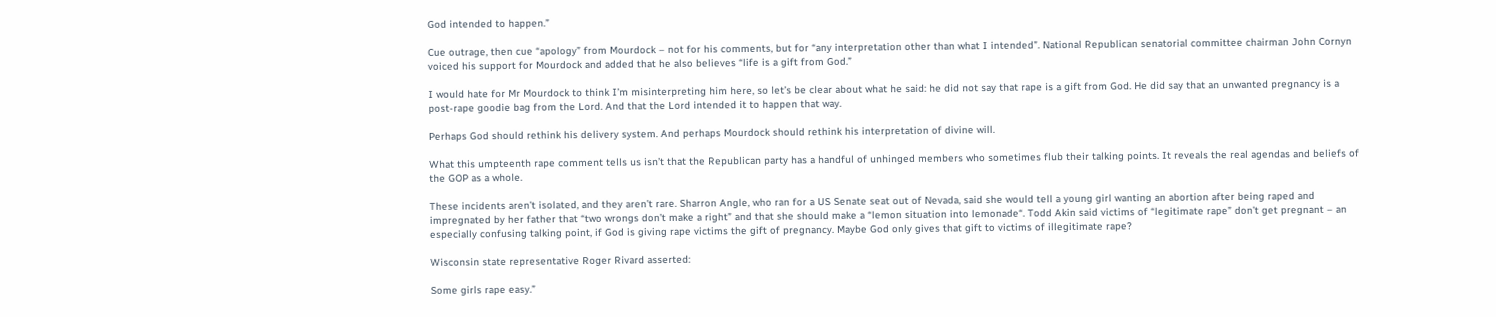God intended to happen.”

Cue outrage, then cue “apology” from Mourdock – not for his comments, but for “any interpretation other than what I intended”. National Republican senatorial committee chairman John Cornyn voiced his support for Mourdock and added that he also believes “life is a gift from God.”

I would hate for Mr Mourdock to think I’m misinterpreting him here, so let’s be clear about what he said: he did not say that rape is a gift from God. He did say that an unwanted pregnancy is a post-rape goodie bag from the Lord. And that the Lord intended it to happen that way.

Perhaps God should rethink his delivery system. And perhaps Mourdock should rethink his interpretation of divine will.

What this umpteenth rape comment tells us isn’t that the Republican party has a handful of unhinged members who sometimes flub their talking points. It reveals the real agendas and beliefs of the GOP as a whole.

These incidents aren’t isolated, and they aren’t rare. Sharron Angle, who ran for a US Senate seat out of Nevada, said she would tell a young girl wanting an abortion after being raped and impregnated by her father that “two wrongs don’t make a right” and that she should make a “lemon situation into lemonade“. Todd Akin said victims of “legitimate rape” don’t get pregnant – an especially confusing talking point, if God is giving rape victims the gift of pregnancy. Maybe God only gives that gift to victims of illegitimate rape?

Wisconsin state representative Roger Rivard asserted:

Some girls rape easy.”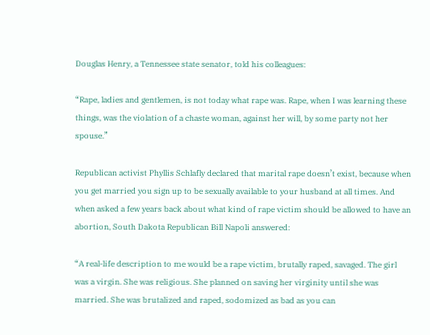Douglas Henry, a Tennessee state senator, told his colleagues:

“Rape, ladies and gentlemen, is not today what rape was. Rape, when I was learning these things, was the violation of a chaste woman, against her will, by some party not her spouse.”

Republican activist Phyllis Schlafly declared that marital rape doesn’t exist, because when you get married you sign up to be sexually available to your husband at all times. And when asked a few years back about what kind of rape victim should be allowed to have an abortion, South Dakota Republican Bill Napoli answered:

“A real-life description to me would be a rape victim, brutally raped, savaged. The girl was a virgin. She was religious. She planned on saving her virginity until she was married. She was brutalized and raped, sodomized as bad as you can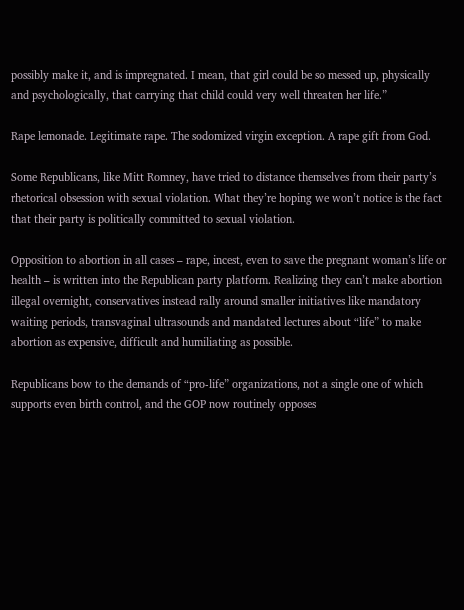possibly make it, and is impregnated. I mean, that girl could be so messed up, physically and psychologically, that carrying that child could very well threaten her life.”

Rape lemonade. Legitimate rape. The sodomized virgin exception. A rape gift from God.

Some Republicans, like Mitt Romney, have tried to distance themselves from their party’s rhetorical obsession with sexual violation. What they’re hoping we won’t notice is the fact that their party is politically committed to sexual violation.

Opposition to abortion in all cases – rape, incest, even to save the pregnant woman’s life or health – is written into the Republican party platform. Realizing they can’t make abortion illegal overnight, conservatives instead rally around smaller initiatives like mandatory waiting periods, transvaginal ultrasounds and mandated lectures about “life” to make abortion as expensive, difficult and humiliating as possible.

Republicans bow to the demands of “pro-life” organizations, not a single one of which supports even birth control, and the GOP now routinely opposes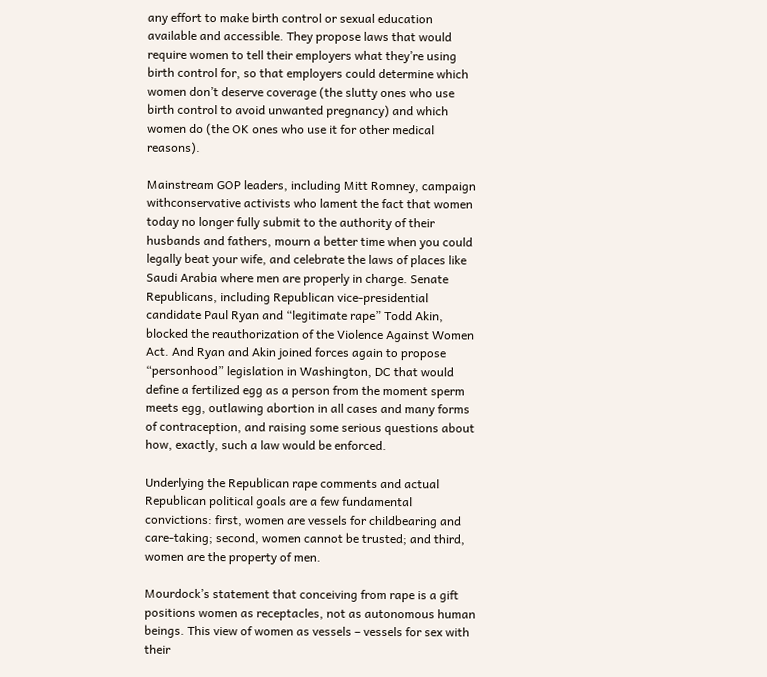any effort to make birth control or sexual education available and accessible. They propose laws that would require women to tell their employers what they’re using birth control for, so that employers could determine which women don’t deserve coverage (the slutty ones who use birth control to avoid unwanted pregnancy) and which women do (the OK ones who use it for other medical reasons).

Mainstream GOP leaders, including Mitt Romney, campaign withconservative activists who lament the fact that women today no longer fully submit to the authority of their husbands and fathers, mourn a better time when you could legally beat your wife, and celebrate the laws of places like Saudi Arabia where men are properly in charge. Senate Republicans, including Republican vice-presidential candidate Paul Ryan and “legitimate rape” Todd Akin, blocked the reauthorization of the Violence Against Women Act. And Ryan and Akin joined forces again to propose “personhood” legislation in Washington, DC that would define a fertilized egg as a person from the moment sperm meets egg, outlawing abortion in all cases and many forms of contraception, and raising some serious questions about how, exactly, such a law would be enforced.

Underlying the Republican rape comments and actual Republican political goals are a few fundamental convictions: first, women are vessels for childbearing and care-taking; second, women cannot be trusted; and third, women are the property of men.

Mourdock’s statement that conceiving from rape is a gift positions women as receptacles, not as autonomous human beings. This view of women as vessels – vessels for sex with their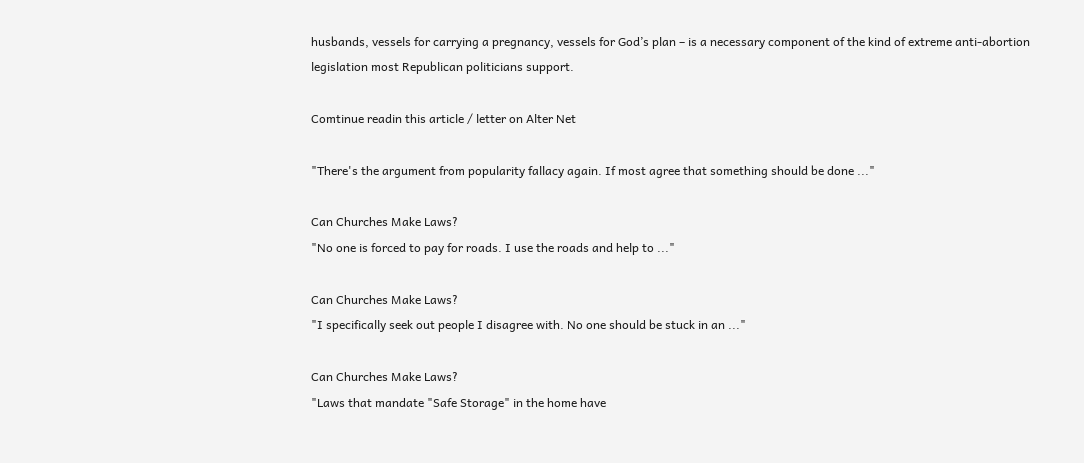husbands, vessels for carrying a pregnancy, vessels for God’s plan – is a necessary component of the kind of extreme anti-abortion legislation most Republican politicians support.

Comtinue readin this article / letter on Alter Net

"There's the argument from popularity fallacy again. If most agree that something should be done ..."

Can Churches Make Laws?
"No one is forced to pay for roads. I use the roads and help to ..."

Can Churches Make Laws?
"I specifically seek out people I disagree with. No one should be stuck in an ..."

Can Churches Make Laws?
"Laws that mandate "Safe Storage" in the home have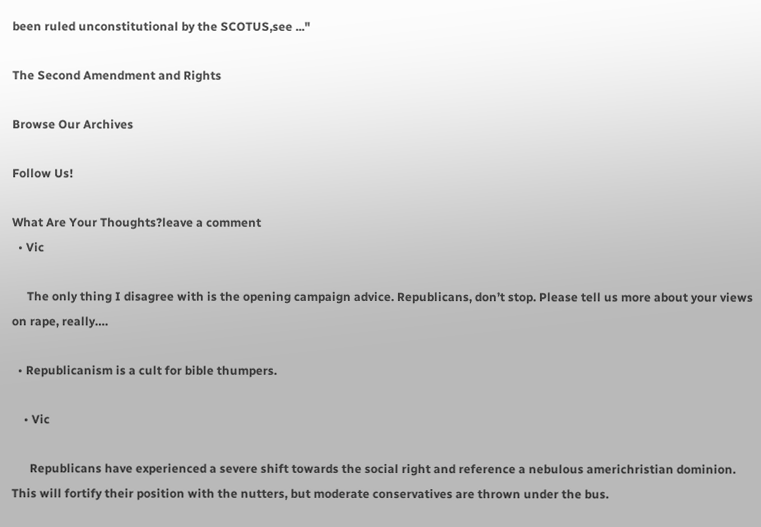been ruled unconstitutional by the SCOTUS,see ..."

The Second Amendment and Rights

Browse Our Archives

Follow Us!

What Are Your Thoughts?leave a comment
  • Vic

     The only thing I disagree with is the opening campaign advice. Republicans, don’t stop. Please tell us more about your views on rape, really….

  • Republicanism is a cult for bible thumpers.

    • Vic

      Republicans have experienced a severe shift towards the social right and reference a nebulous americhristian dominion. This will fortify their position with the nutters, but moderate conservatives are thrown under the bus.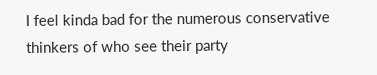I feel kinda bad for the numerous conservative thinkers of who see their party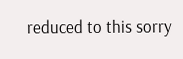reduced to this sorry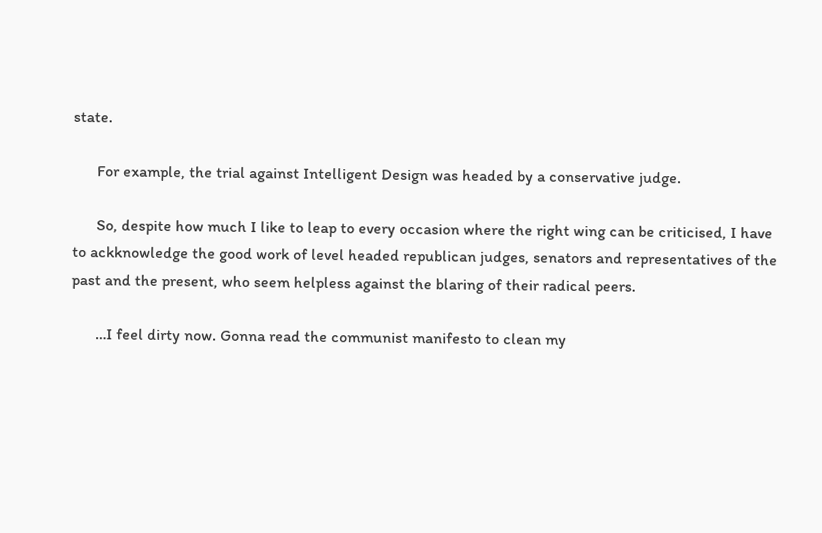state.

      For example, the trial against Intelligent Design was headed by a conservative judge.

      So, despite how much I like to leap to every occasion where the right wing can be criticised, I have to ackknowledge the good work of level headed republican judges, senators and representatives of the past and the present, who seem helpless against the blaring of their radical peers.

      …I feel dirty now. Gonna read the communist manifesto to clean my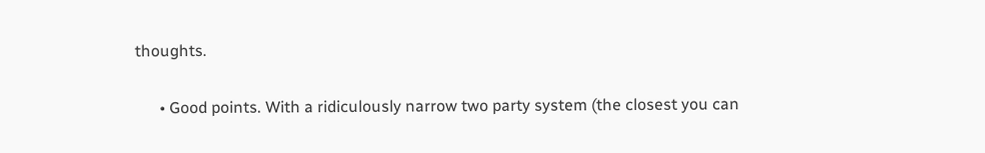thoughts.

      • Good points. With a ridiculously narrow two party system (the closest you can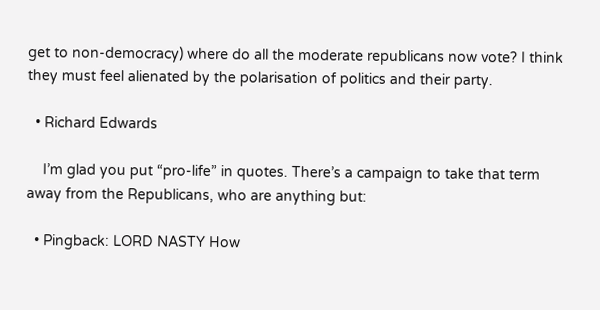get to non-democracy) where do all the moderate republicans now vote? I think they must feel alienated by the polarisation of politics and their party.

  • Richard Edwards

    I’m glad you put “pro-life” in quotes. There’s a campaign to take that term away from the Republicans, who are anything but:

  • Pingback: LORD NASTY How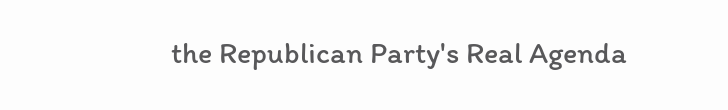the Republican Party's Real Agenda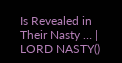Is Revealed in Their Nasty … | LORD NASTY()